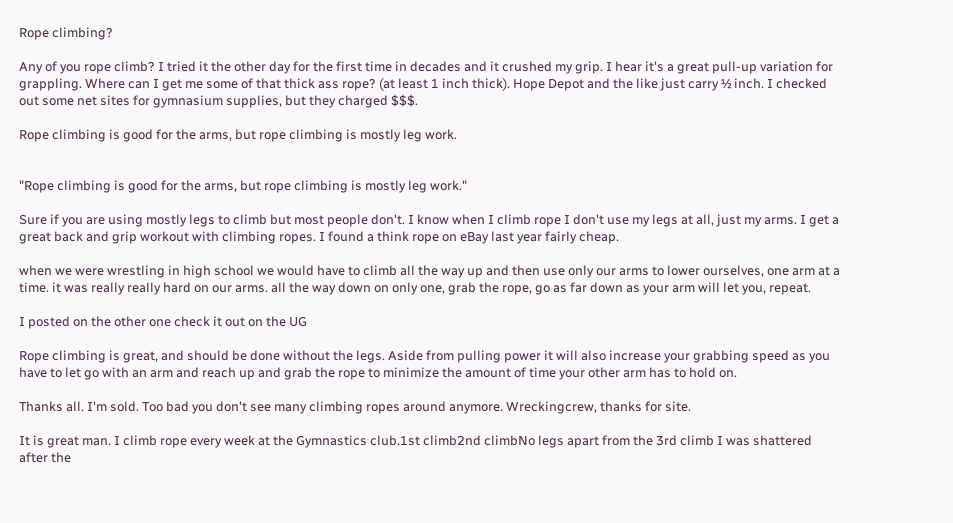Rope climbing?

Any of you rope climb? I tried it the other day for the first time in decades and it crushed my grip. I hear it's a great pull-up variation for grappling. Where can I get me some of that thick ass rope? (at least 1 inch thick). Hope Depot and the like just carry ½ inch. I checked out some net sites for gymnasium supplies, but they charged $$$.

Rope climbing is good for the arms, but rope climbing is mostly leg work.


"Rope climbing is good for the arms, but rope climbing is mostly leg work."

Sure if you are using mostly legs to climb but most people don't. I know when I climb rope I don't use my legs at all, just my arms. I get a great back and grip workout with climbing ropes. I found a think rope on eBay last year fairly cheap.

when we were wrestling in high school we would have to climb all the way up and then use only our arms to lower ourselves, one arm at a time. it was really really hard on our arms. all the way down on only one, grab the rope, go as far down as your arm will let you, repeat.

I posted on the other one check it out on the UG

Rope climbing is great, and should be done without the legs. Aside from pulling power it will also increase your grabbing speed as you have to let go with an arm and reach up and grab the rope to minimize the amount of time your other arm has to hold on.

Thanks all. I'm sold. Too bad you don't see many climbing ropes around anymore. Wreckingcrew, thanks for site.

It is great man. I climb rope every week at the Gymnastics club.1st climb2nd climbNo legs apart from the 3rd climb I was shattered after the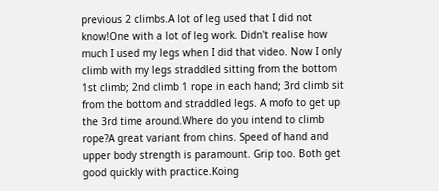previous 2 climbs.A lot of leg used that I did not know!One with a lot of leg work. Didn't realise how much I used my legs when I did that video. Now I only climb with my legs straddled sitting from the bottom 1st climb; 2nd climb 1 rope in each hand; 3rd climb sit from the bottom and straddled legs. A mofo to get up the 3rd time around.Where do you intend to climb rope?A great variant from chins. Speed of hand and upper body strength is paramount. Grip too. Both get good quickly with practice.Koing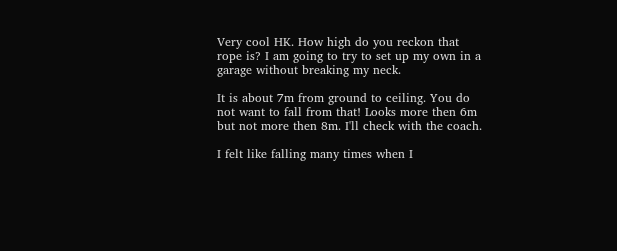Very cool HK. How high do you reckon that rope is? I am going to try to set up my own in a garage without breaking my neck.

It is about 7m from ground to ceiling. You do not want to fall from that! Looks more then 6m but not more then 8m. I'll check with the coach.

I felt like falling many times when I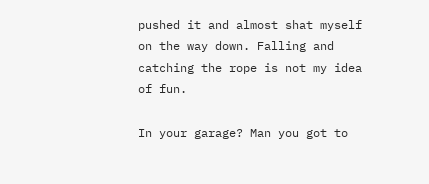pushed it and almost shat myself on the way down. Falling and catching the rope is not my idea of fun.

In your garage? Man you got to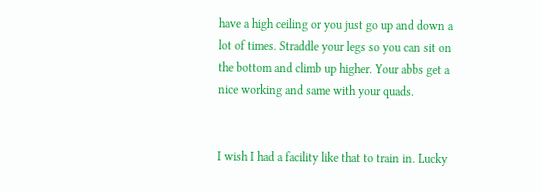have a high ceiling or you just go up and down a lot of times. Straddle your legs so you can sit on the bottom and climb up higher. Your abbs get a nice working and same with your quads.


I wish I had a facility like that to train in. Lucky